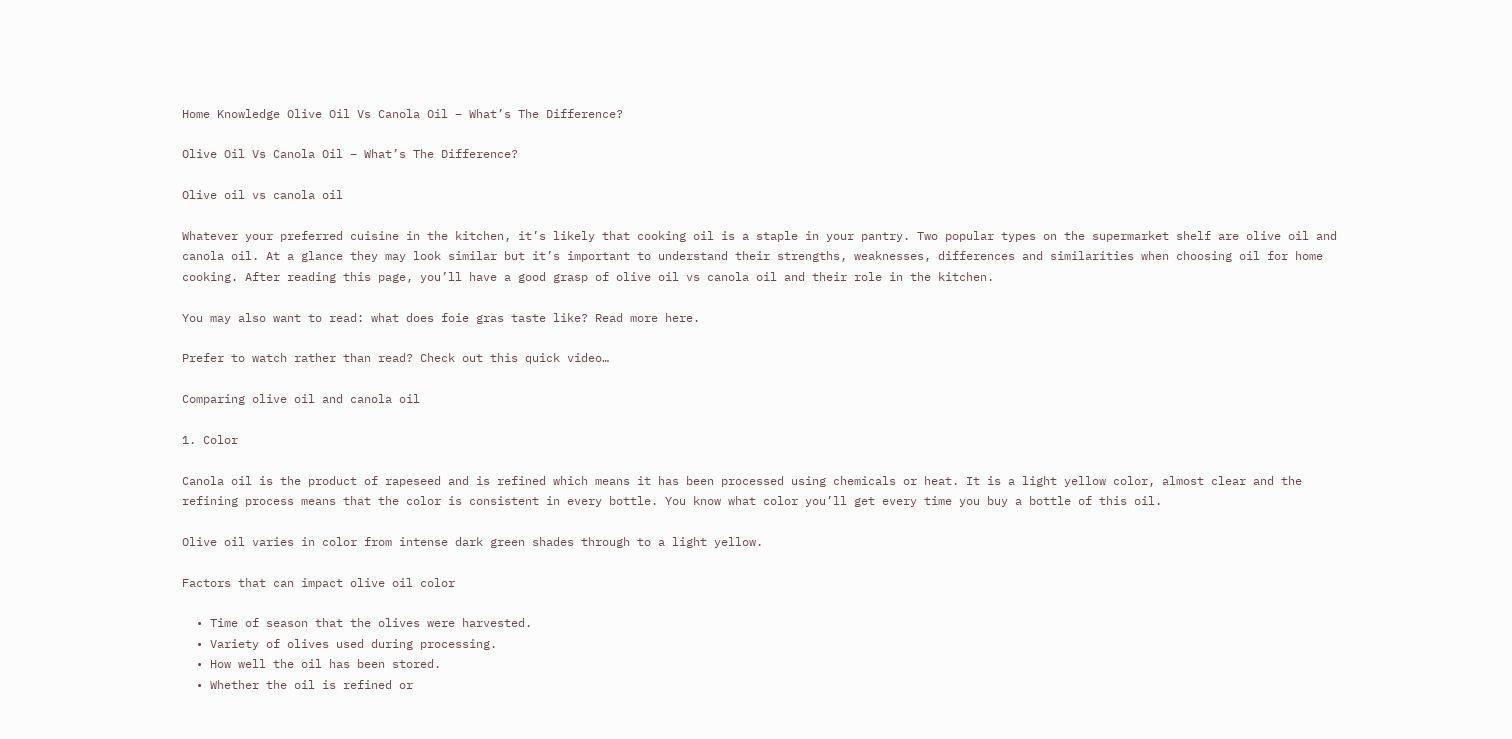Home Knowledge Olive Oil Vs Canola Oil – What’s The Difference?

Olive Oil Vs Canola Oil – What’s The Difference?

Olive oil vs canola oil

Whatever your preferred cuisine in the kitchen, it’s likely that cooking oil is a staple in your pantry. Two popular types on the supermarket shelf are olive oil and canola oil. At a glance they may look similar but it’s important to understand their strengths, weaknesses, differences and similarities when choosing oil for home cooking. After reading this page, you’ll have a good grasp of olive oil vs canola oil and their role in the kitchen.

You may also want to read: what does foie gras taste like? Read more here.

Prefer to watch rather than read? Check out this quick video…

Comparing olive oil and canola oil

1. Color

Canola oil is the product of rapeseed and is refined which means it has been processed using chemicals or heat. It is a light yellow color, almost clear and the refining process means that the color is consistent in every bottle. You know what color you’ll get every time you buy a bottle of this oil.

Olive oil varies in color from intense dark green shades through to a light yellow.

Factors that can impact olive oil color

  • Time of season that the olives were harvested.
  • Variety of olives used during processing.
  • How well the oil has been stored.
  • Whether the oil is refined or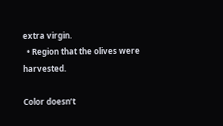extra virgin.
  • Region that the olives were harvested.

Color doesn’t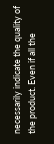necessarily indicate the quality of the product. Even if all the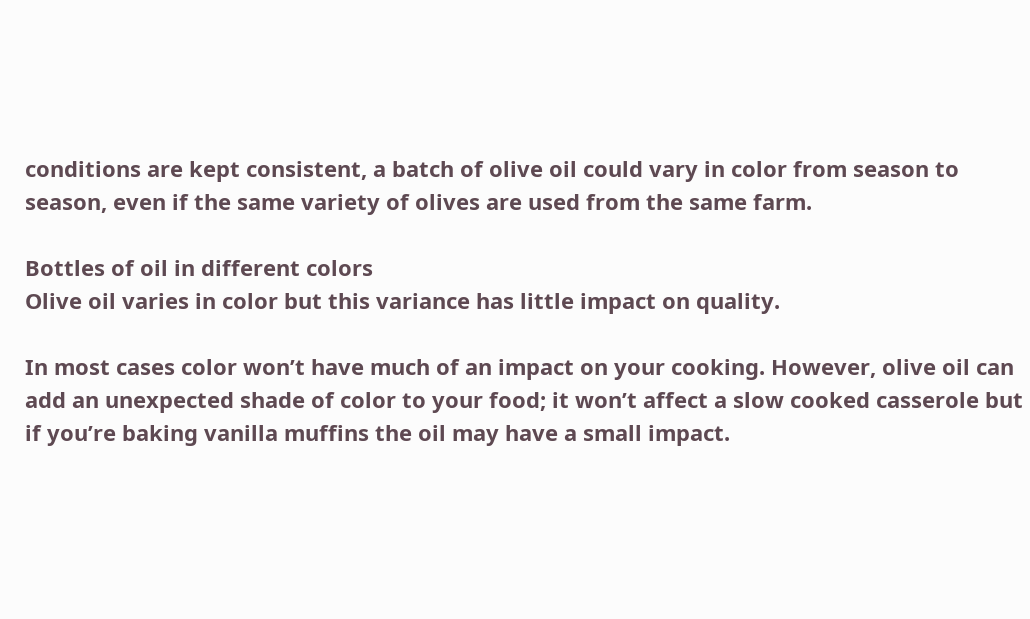conditions are kept consistent, a batch of olive oil could vary in color from season to season, even if the same variety of olives are used from the same farm.

Bottles of oil in different colors
Olive oil varies in color but this variance has little impact on quality.

In most cases color won’t have much of an impact on your cooking. However, olive oil can add an unexpected shade of color to your food; it won’t affect a slow cooked casserole but if you’re baking vanilla muffins the oil may have a small impact.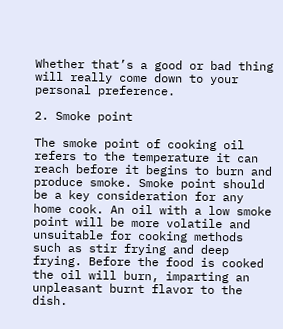Whether that’s a good or bad thing will really come down to your personal preference.

2. Smoke point

The smoke point of cooking oil refers to the temperature it can reach before it begins to burn and produce smoke. Smoke point should be a key consideration for any home cook. An oil with a low smoke point will be more volatile and unsuitable for cooking methods such as stir frying and deep frying. Before the food is cooked the oil will burn, imparting an unpleasant burnt flavor to the dish.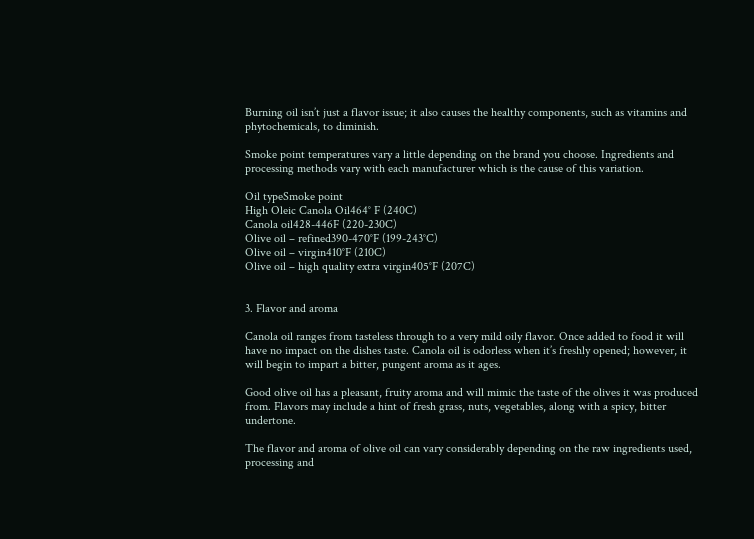Burning oil isn’t just a flavor issue; it also causes the healthy components, such as vitamins and phytochemicals, to diminish.

Smoke point temperatures vary a little depending on the brand you choose. Ingredients and processing methods vary with each manufacturer which is the cause of this variation.

Oil typeSmoke point
High Oleic Canola Oil464° F (240C)
Canola oil428-446F (220-230C)
Olive oil – refined390-470°F (199-243°C)
Olive oil – virgin410°F (210C)
Olive oil – high quality extra virgin405°F (207C)


3. Flavor and aroma

Canola oil ranges from tasteless through to a very mild oily flavor. Once added to food it will have no impact on the dishes taste. Canola oil is odorless when it’s freshly opened; however, it will begin to impart a bitter, pungent aroma as it ages.

Good olive oil has a pleasant, fruity aroma and will mimic the taste of the olives it was produced from. Flavors may include a hint of fresh grass, nuts, vegetables, along with a spicy, bitter undertone.

The flavor and aroma of olive oil can vary considerably depending on the raw ingredients used, processing and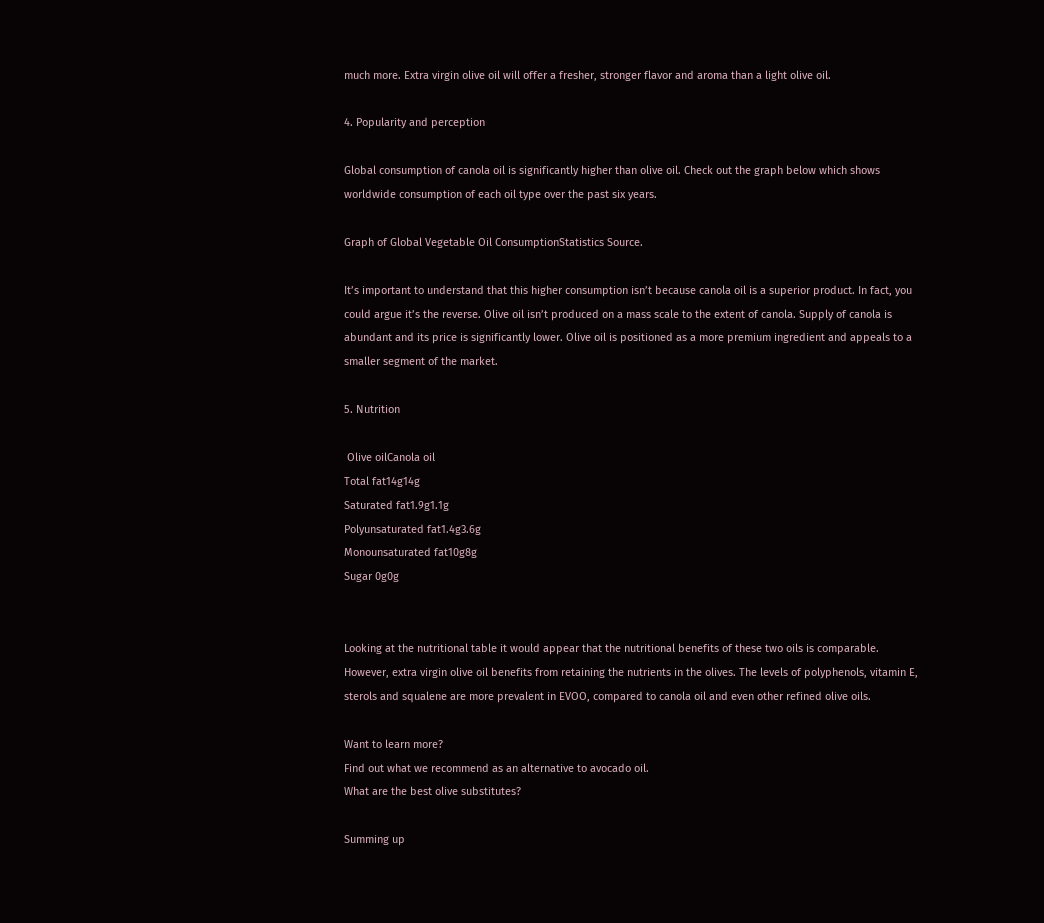much more. Extra virgin olive oil will offer a fresher, stronger flavor and aroma than a light olive oil.

4. Popularity and perception

Global consumption of canola oil is significantly higher than olive oil. Check out the graph below which shows worldwide consumption of each oil type over the past six years.

Graph of Global Vegetable Oil ConsumptionStatistics Source.

It’s important to understand that this higher consumption isn’t because canola oil is a superior product. In fact, you could argue it’s the reverse. Olive oil isn’t produced on a mass scale to the extent of canola. Supply of canola is abundant and its price is significantly lower. Olive oil is positioned as a more premium ingredient and appeals to a smaller segment of the market.

5. Nutrition

 Olive oilCanola oil
Total fat14g14g
Saturated fat1.9g1.1g
Polyunsaturated fat1.4g3.6g
Monounsaturated fat10g8g
Sugar 0g0g


Looking at the nutritional table it would appear that the nutritional benefits of these two oils is comparable. However, extra virgin olive oil benefits from retaining the nutrients in the olives. The levels of polyphenols, vitamin E, sterols and squalene are more prevalent in EVOO, compared to canola oil and even other refined olive oils.

Want to learn more?
Find out what we recommend as an alternative to avocado oil.
What are the best olive substitutes?

Summing up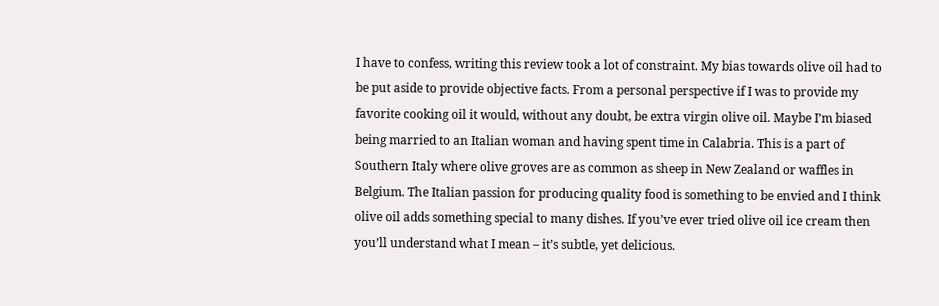I have to confess, writing this review took a lot of constraint. My bias towards olive oil had to be put aside to provide objective facts. From a personal perspective if I was to provide my favorite cooking oil it would, without any doubt, be extra virgin olive oil. Maybe I’m biased being married to an Italian woman and having spent time in Calabria. This is a part of Southern Italy where olive groves are as common as sheep in New Zealand or waffles in Belgium. The Italian passion for producing quality food is something to be envied and I think olive oil adds something special to many dishes. If you’ve ever tried olive oil ice cream then you’ll understand what I mean – it’s subtle, yet delicious.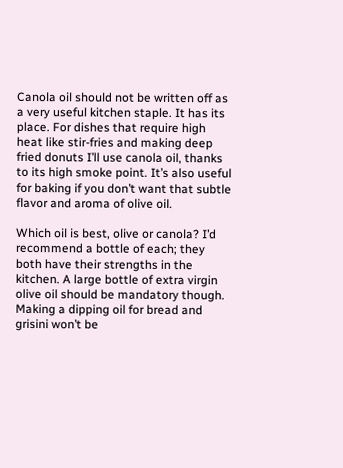Canola oil should not be written off as a very useful kitchen staple. It has its place. For dishes that require high heat like stir-fries and making deep fried donuts I’ll use canola oil, thanks to its high smoke point. It’s also useful for baking if you don’t want that subtle flavor and aroma of olive oil.

Which oil is best, olive or canola? I’d recommend a bottle of each; they both have their strengths in the kitchen. A large bottle of extra virgin olive oil should be mandatory though. Making a dipping oil for bread and grisini won’t be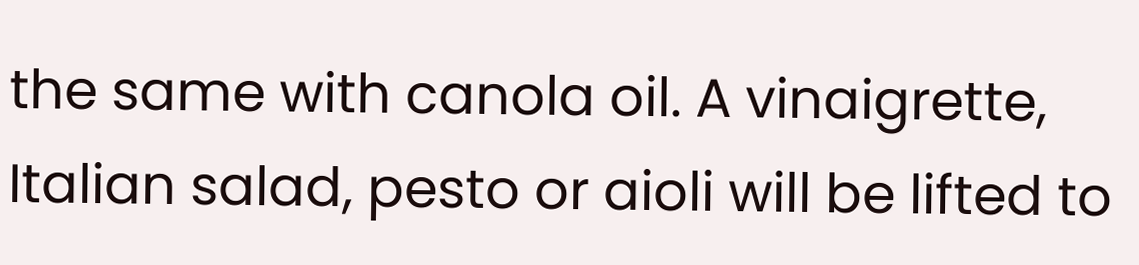the same with canola oil. A vinaigrette, Italian salad, pesto or aioli will be lifted to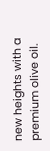new heights with a premium olive oil.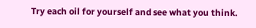Try each oil for yourself and see what you think.